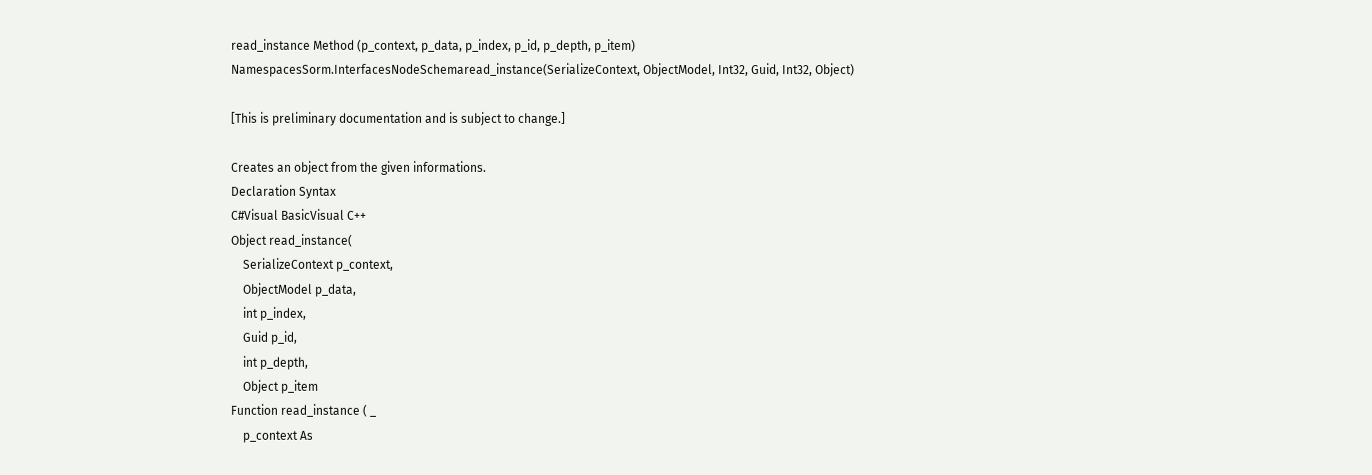read_instance Method (p_context, p_data, p_index, p_id, p_depth, p_item)
NamespacesSorm.InterfacesNodeSchemaread_instance(SerializeContext, ObjectModel, Int32, Guid, Int32, Object)

[This is preliminary documentation and is subject to change.]

Creates an object from the given informations.
Declaration Syntax
C#Visual BasicVisual C++
Object read_instance(
    SerializeContext p_context,
    ObjectModel p_data,
    int p_index,
    Guid p_id,
    int p_depth,
    Object p_item
Function read_instance ( _
    p_context As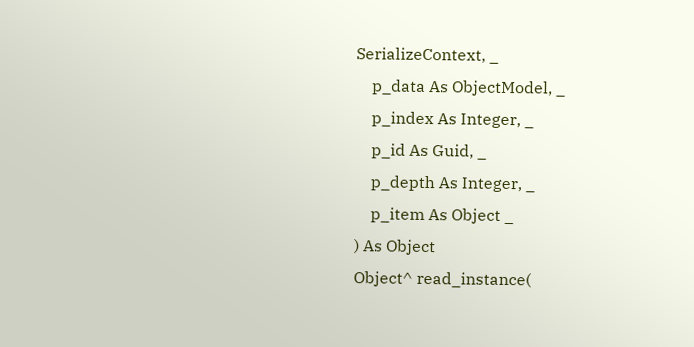SerializeContext, _
    p_data As ObjectModel, _
    p_index As Integer, _
    p_id As Guid, _
    p_depth As Integer, _
    p_item As Object _
) As Object
Object^ read_instance(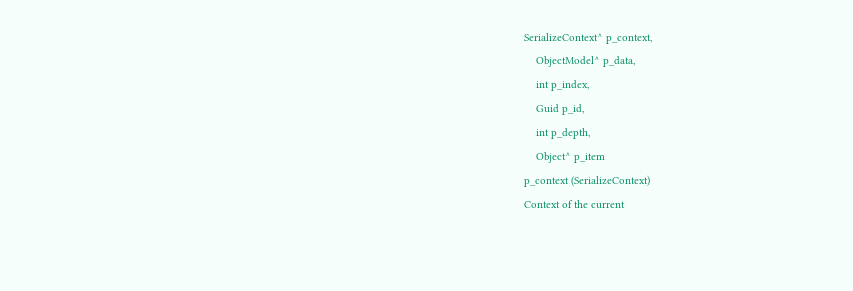SerializeContext^ p_context,
    ObjectModel^ p_data,
    int p_index,
    Guid p_id,
    int p_depth,
    Object^ p_item
p_context (SerializeContext)
Context of the current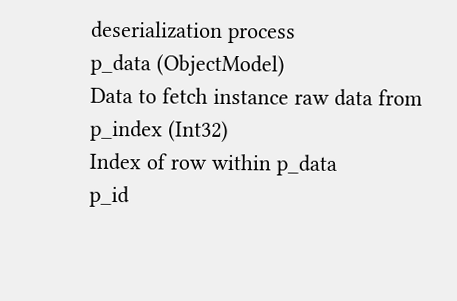deserialization process
p_data (ObjectModel)
Data to fetch instance raw data from
p_index (Int32)
Index of row within p_data
p_id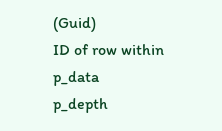(Guid)
ID of row within p_data
p_depth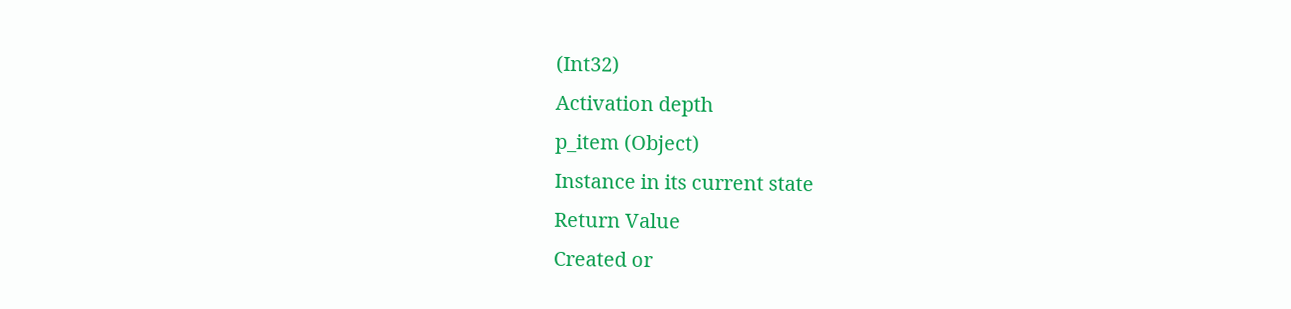(Int32)
Activation depth
p_item (Object)
Instance in its current state
Return Value
Created or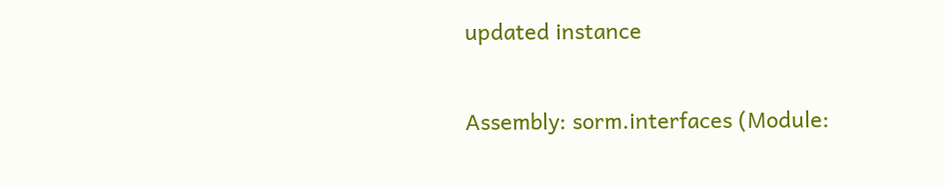updated instance

Assembly: sorm.interfaces (Module: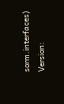sorm.interfaces) Version: